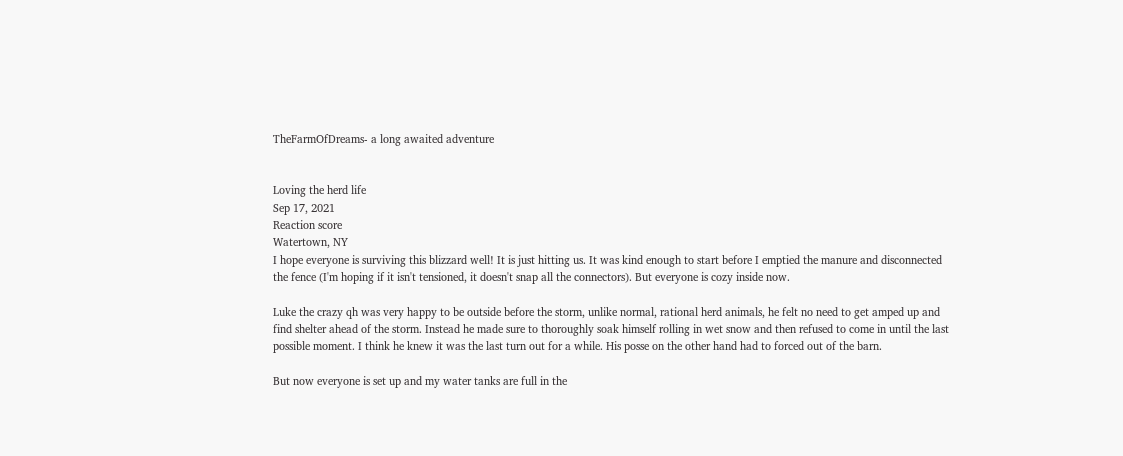TheFarmOfDreams- a long awaited adventure


Loving the herd life
Sep 17, 2021
Reaction score
Watertown, NY
I hope everyone is surviving this blizzard well! It is just hitting us. It was kind enough to start before I emptied the manure and disconnected the fence (I'm hoping if it isn't tensioned, it doesn't snap all the connectors). But everyone is cozy inside now.

Luke the crazy qh was very happy to be outside before the storm, unlike normal, rational herd animals, he felt no need to get amped up and find shelter ahead of the storm. Instead he made sure to thoroughly soak himself rolling in wet snow and then refused to come in until the last possible moment. I think he knew it was the last turn out for a while. His posse on the other hand had to forced out of the barn.

But now everyone is set up and my water tanks are full in the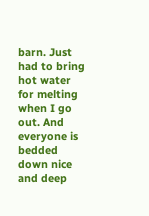barn. Just had to bring hot water for melting when I go out. And everyone is bedded down nice and deep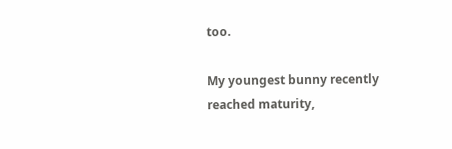too.

My youngest bunny recently reached maturity,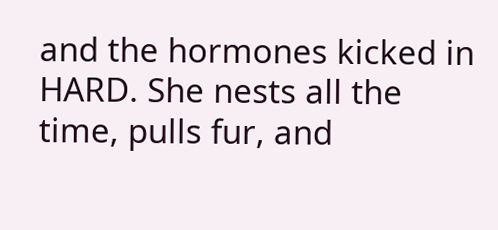and the hormones kicked in HARD. She nests all the time, pulls fur, and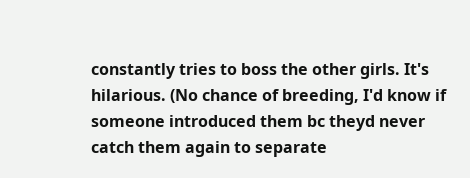constantly tries to boss the other girls. It's hilarious. (No chance of breeding, I'd know if someone introduced them bc theyd never catch them again to separate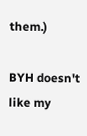them.)

BYH doesn't like my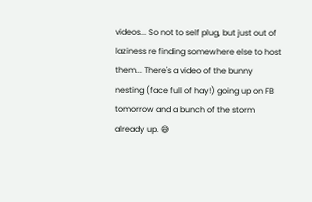videos... So not to self plug, but just out of laziness re finding somewhere else to host them... There's a video of the bunny nesting (face full of hay!) going up on FB tomorrow and a bunch of the storm already up. 😅